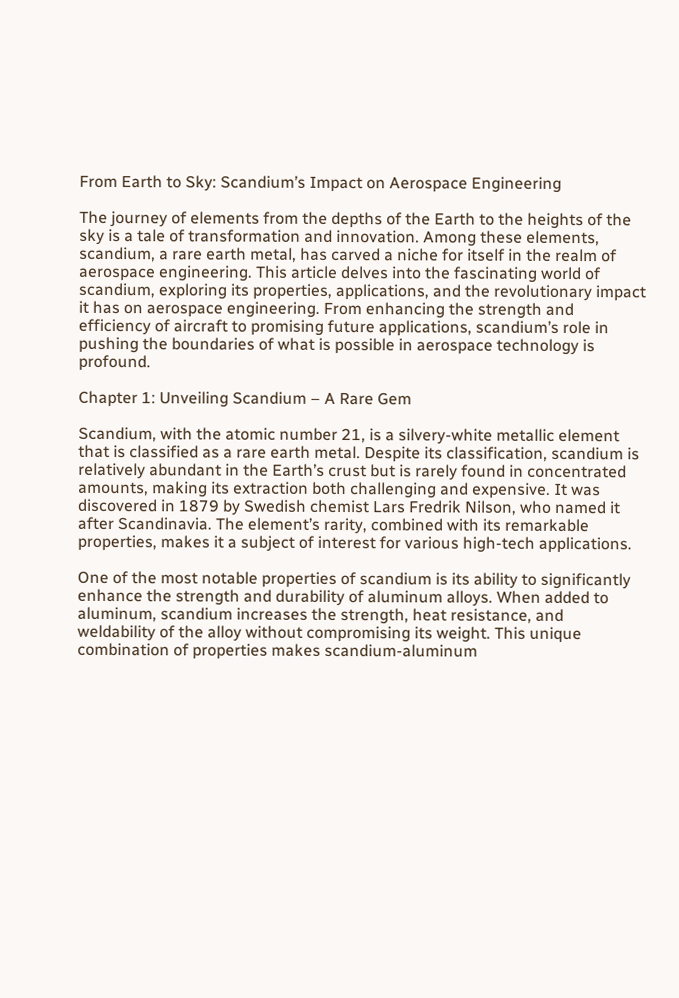From Earth to Sky: Scandium’s Impact on Aerospace Engineering

The journey of elements from the depths of the Earth to the heights of the sky is a tale of transformation and innovation. Among these elements, scandium, a rare earth metal, has carved a niche for itself in the realm of aerospace engineering. This article delves into the fascinating world of scandium, exploring its properties, applications, and the revolutionary impact it has on aerospace engineering. From enhancing the strength and efficiency of aircraft to promising future applications, scandium’s role in pushing the boundaries of what is possible in aerospace technology is profound.

Chapter 1: Unveiling Scandium – A Rare Gem

Scandium, with the atomic number 21, is a silvery-white metallic element that is classified as a rare earth metal. Despite its classification, scandium is relatively abundant in the Earth’s crust but is rarely found in concentrated amounts, making its extraction both challenging and expensive. It was discovered in 1879 by Swedish chemist Lars Fredrik Nilson, who named it after Scandinavia. The element’s rarity, combined with its remarkable properties, makes it a subject of interest for various high-tech applications.

One of the most notable properties of scandium is its ability to significantly enhance the strength and durability of aluminum alloys. When added to aluminum, scandium increases the strength, heat resistance, and weldability of the alloy without compromising its weight. This unique combination of properties makes scandium-aluminum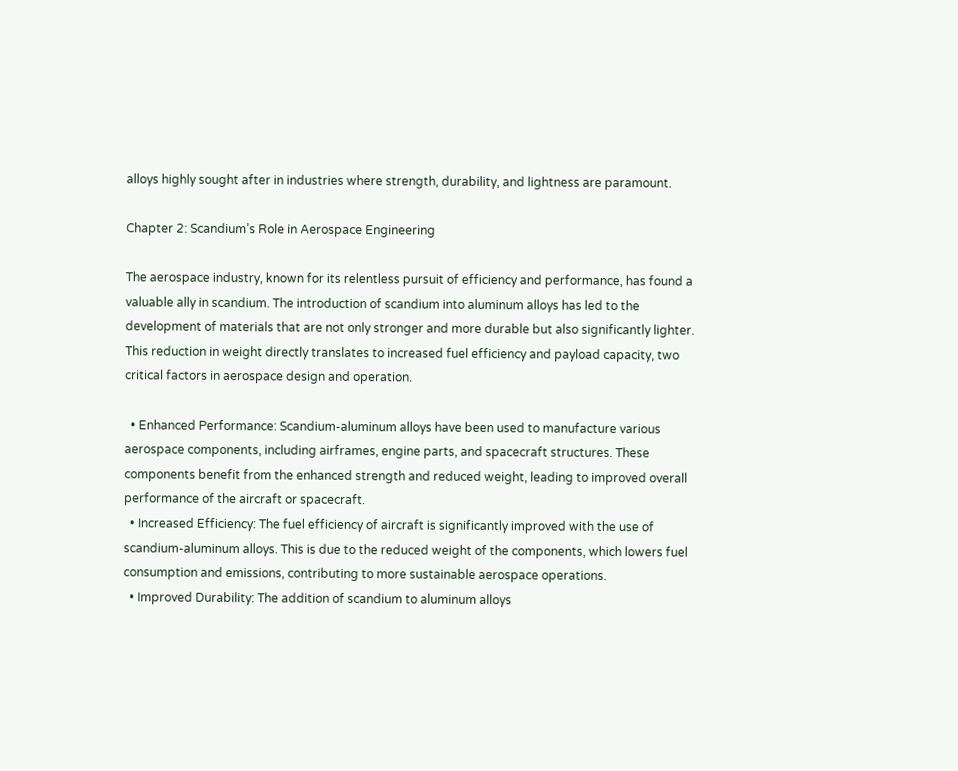alloys highly sought after in industries where strength, durability, and lightness are paramount.

Chapter 2: Scandium’s Role in Aerospace Engineering

The aerospace industry, known for its relentless pursuit of efficiency and performance, has found a valuable ally in scandium. The introduction of scandium into aluminum alloys has led to the development of materials that are not only stronger and more durable but also significantly lighter. This reduction in weight directly translates to increased fuel efficiency and payload capacity, two critical factors in aerospace design and operation.

  • Enhanced Performance: Scandium-aluminum alloys have been used to manufacture various aerospace components, including airframes, engine parts, and spacecraft structures. These components benefit from the enhanced strength and reduced weight, leading to improved overall performance of the aircraft or spacecraft.
  • Increased Efficiency: The fuel efficiency of aircraft is significantly improved with the use of scandium-aluminum alloys. This is due to the reduced weight of the components, which lowers fuel consumption and emissions, contributing to more sustainable aerospace operations.
  • Improved Durability: The addition of scandium to aluminum alloys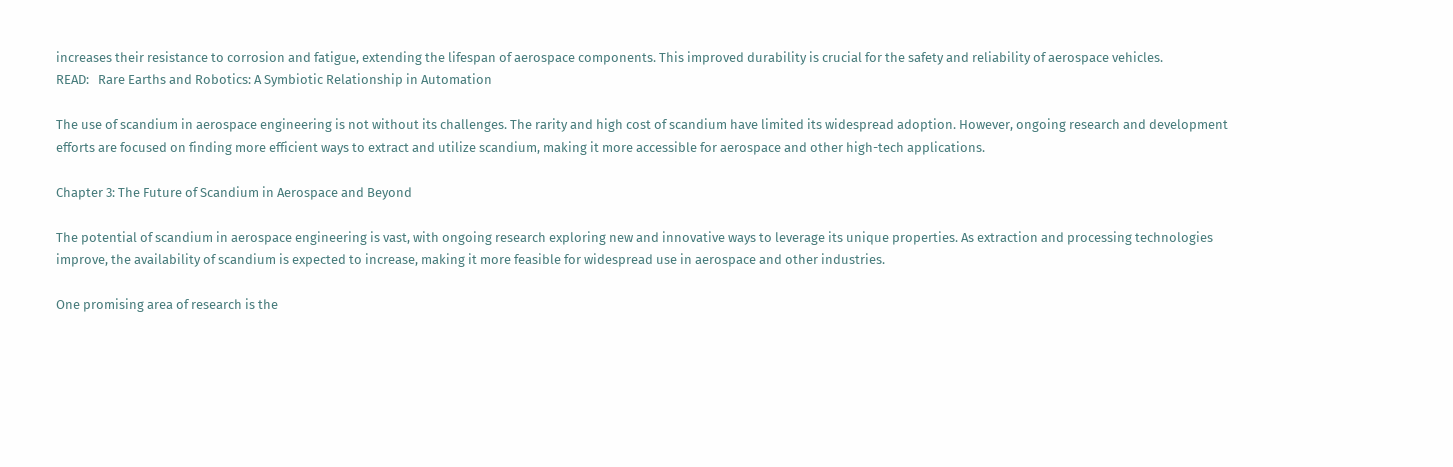increases their resistance to corrosion and fatigue, extending the lifespan of aerospace components. This improved durability is crucial for the safety and reliability of aerospace vehicles.
READ:   Rare Earths and Robotics: A Symbiotic Relationship in Automation

The use of scandium in aerospace engineering is not without its challenges. The rarity and high cost of scandium have limited its widespread adoption. However, ongoing research and development efforts are focused on finding more efficient ways to extract and utilize scandium, making it more accessible for aerospace and other high-tech applications.

Chapter 3: The Future of Scandium in Aerospace and Beyond

The potential of scandium in aerospace engineering is vast, with ongoing research exploring new and innovative ways to leverage its unique properties. As extraction and processing technologies improve, the availability of scandium is expected to increase, making it more feasible for widespread use in aerospace and other industries.

One promising area of research is the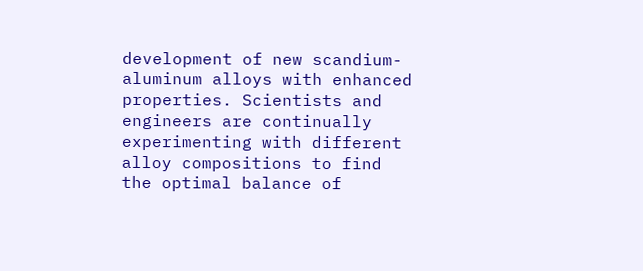development of new scandium-aluminum alloys with enhanced properties. Scientists and engineers are continually experimenting with different alloy compositions to find the optimal balance of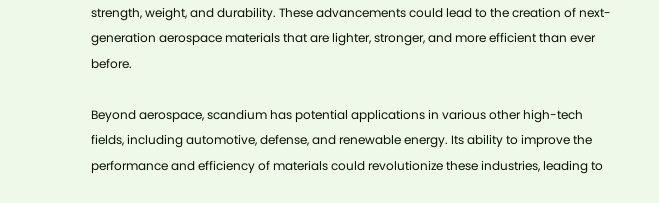strength, weight, and durability. These advancements could lead to the creation of next-generation aerospace materials that are lighter, stronger, and more efficient than ever before.

Beyond aerospace, scandium has potential applications in various other high-tech fields, including automotive, defense, and renewable energy. Its ability to improve the performance and efficiency of materials could revolutionize these industries, leading to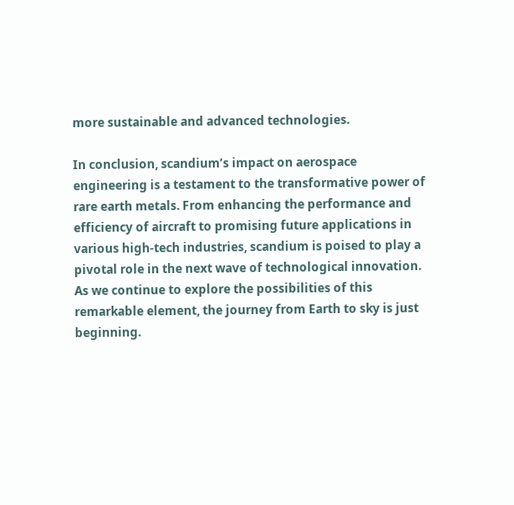more sustainable and advanced technologies.

In conclusion, scandium’s impact on aerospace engineering is a testament to the transformative power of rare earth metals. From enhancing the performance and efficiency of aircraft to promising future applications in various high-tech industries, scandium is poised to play a pivotal role in the next wave of technological innovation. As we continue to explore the possibilities of this remarkable element, the journey from Earth to sky is just beginning.